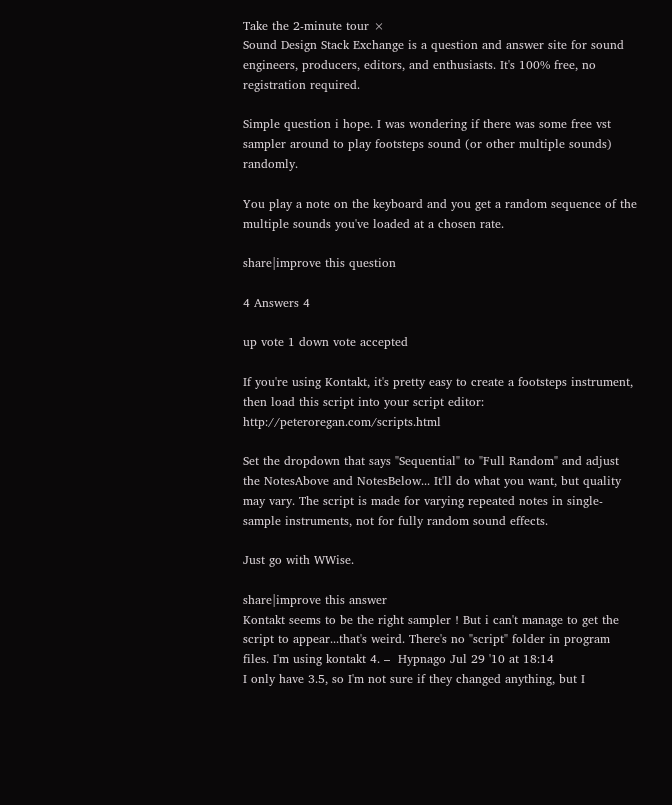Take the 2-minute tour ×
Sound Design Stack Exchange is a question and answer site for sound engineers, producers, editors, and enthusiasts. It's 100% free, no registration required.

Simple question i hope. I was wondering if there was some free vst sampler around to play footsteps sound (or other multiple sounds) randomly.

You play a note on the keyboard and you get a random sequence of the multiple sounds you've loaded at a chosen rate.

share|improve this question

4 Answers 4

up vote 1 down vote accepted

If you're using Kontakt, it's pretty easy to create a footsteps instrument, then load this script into your script editor: http://peteroregan.com/scripts.html

Set the dropdown that says "Sequential" to "Full Random" and adjust the NotesAbove and NotesBelow... It'll do what you want, but quality may vary. The script is made for varying repeated notes in single-sample instruments, not for fully random sound effects.

Just go with WWise.

share|improve this answer
Kontakt seems to be the right sampler ! But i can't manage to get the script to appear...that's weird. There's no "script" folder in program files. I'm using kontakt 4. –  Hypnago Jul 29 '10 at 18:14
I only have 3.5, so I'm not sure if they changed anything, but I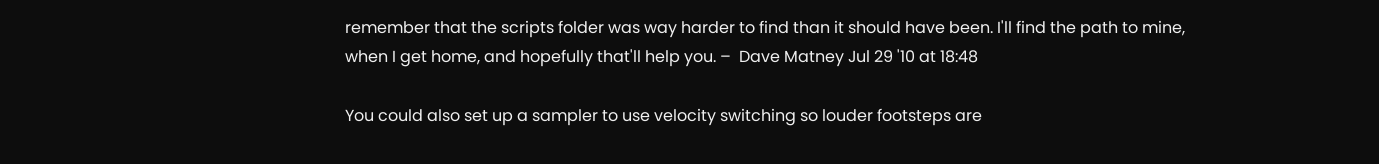remember that the scripts folder was way harder to find than it should have been. I'll find the path to mine, when I get home, and hopefully that'll help you. –  Dave Matney Jul 29 '10 at 18:48

You could also set up a sampler to use velocity switching so louder footsteps are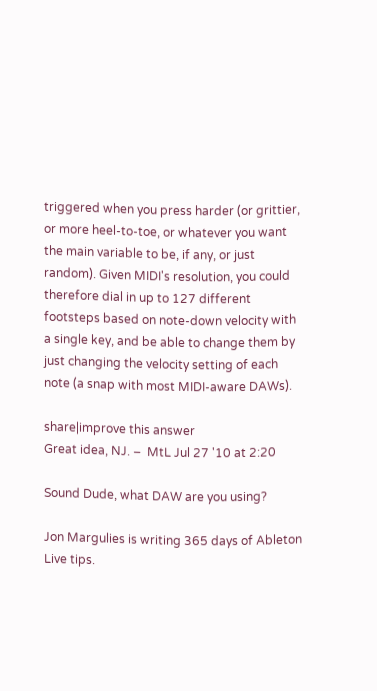triggered when you press harder (or grittier, or more heel-to-toe, or whatever you want the main variable to be, if any, or just random). Given MIDI's resolution, you could therefore dial in up to 127 different footsteps based on note-down velocity with a single key, and be able to change them by just changing the velocity setting of each note (a snap with most MIDI-aware DAWs).

share|improve this answer
Great idea, NJ. –  MtL Jul 27 '10 at 2:20

Sound Dude, what DAW are you using?

Jon Margulies is writing 365 days of Ableton Live tips.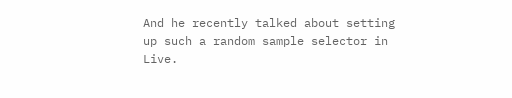And he recently talked about setting up such a random sample selector in Live.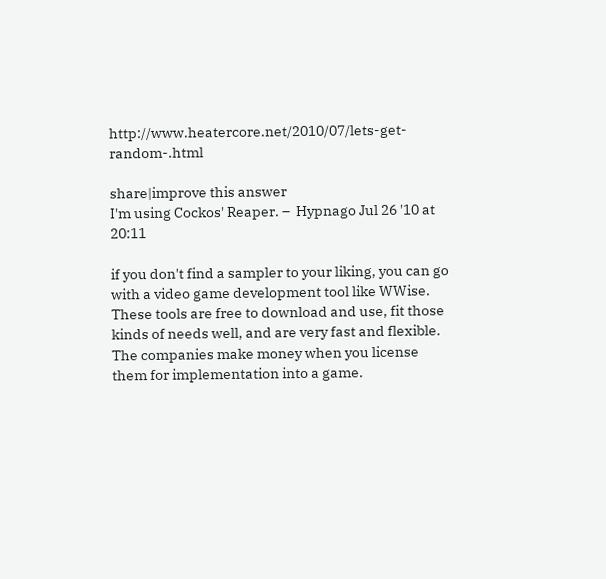http://www.heatercore.net/2010/07/lets-get-random-.html

share|improve this answer
I'm using Cockos' Reaper. –  Hypnago Jul 26 '10 at 20:11

if you don't find a sampler to your liking, you can go with a video game development tool like WWise. These tools are free to download and use, fit those kinds of needs well, and are very fast and flexible. The companies make money when you license them for implementation into a game.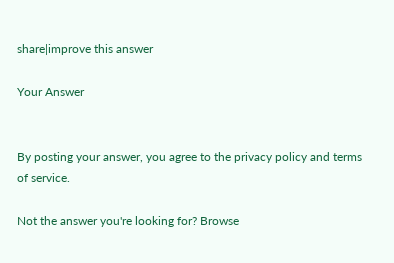share|improve this answer

Your Answer


By posting your answer, you agree to the privacy policy and terms of service.

Not the answer you're looking for? Browse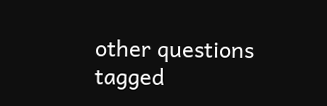other questions tagged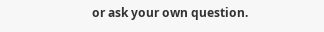or ask your own question.